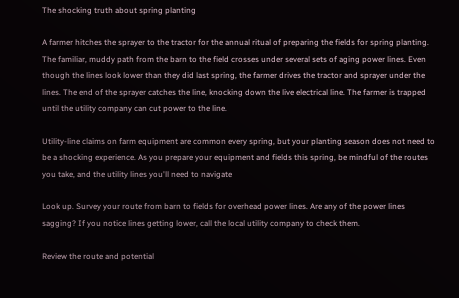The shocking truth about spring planting

A farmer hitches the sprayer to the tractor for the annual ritual of preparing the fields for spring planting. The familiar, muddy path from the barn to the field crosses under several sets of aging power lines. Even though the lines look lower than they did last spring, the farmer drives the tractor and sprayer under the lines. The end of the sprayer catches the line, knocking down the live electrical line. The farmer is trapped until the utility company can cut power to the line.

Utility-line claims on farm equipment are common every spring, but your planting season does not need to be a shocking experience. As you prepare your equipment and fields this spring, be mindful of the routes you take, and the utility lines you'll need to navigate

Look up. Survey your route from barn to fields for overhead power lines. Are any of the power lines sagging? If you notice lines getting lower, call the local utility company to check them.

Review the route and potential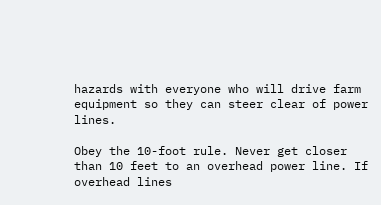hazards with everyone who will drive farm equipment so they can steer clear of power lines.

Obey the 10-foot rule. Never get closer than 10 feet to an overhead power line. If overhead lines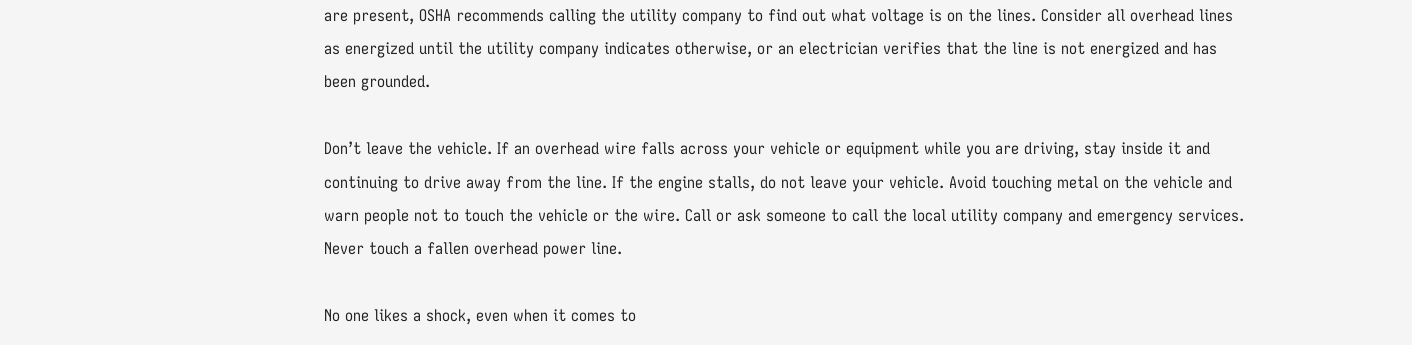are present, OSHA recommends calling the utility company to find out what voltage is on the lines. Consider all overhead lines as energized until the utility company indicates otherwise, or an electrician verifies that the line is not energized and has been grounded.

Don’t leave the vehicle. If an overhead wire falls across your vehicle or equipment while you are driving, stay inside it and continuing to drive away from the line. If the engine stalls, do not leave your vehicle. Avoid touching metal on the vehicle and warn people not to touch the vehicle or the wire. Call or ask someone to call the local utility company and emergency services. Never touch a fallen overhead power line.

No one likes a shock, even when it comes to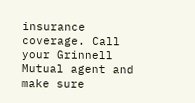insurance coverage. Call your Grinnell Mutual agent and make sure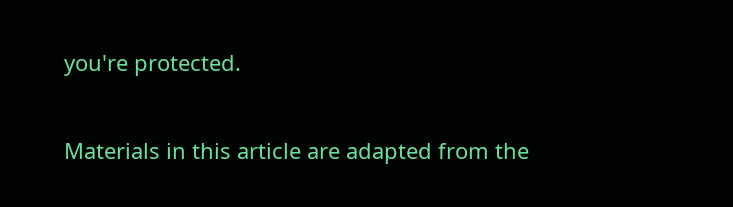you're protected.

Materials in this article are adapted from the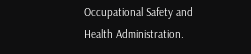Occupational Safety and Health Administration.